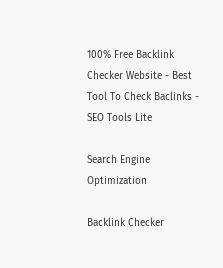100% Free Backlink Checker Website - Best Tool To Check Baclinks - SEO Tools Lite

Search Engine Optimization

Backlink Checker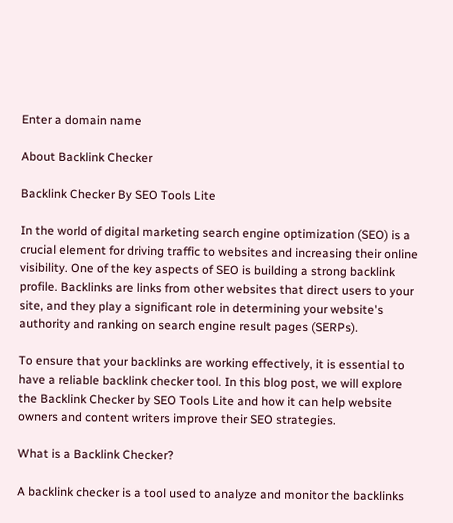Enter a domain name

About Backlink Checker

Backlink Checker By SEO Tools Lite

In the world of digital marketing search engine optimization (SEO) is a crucial element for driving traffic to websites and increasing their online visibility. One of the key aspects of SEO is building a strong backlink profile. Backlinks are links from other websites that direct users to your site, and they play a significant role in determining your website's authority and ranking on search engine result pages (SERPs).

To ensure that your backlinks are working effectively, it is essential to have a reliable backlink checker tool. In this blog post, we will explore the Backlink Checker by SEO Tools Lite and how it can help website owners and content writers improve their SEO strategies.

What is a Backlink Checker?

A backlink checker is a tool used to analyze and monitor the backlinks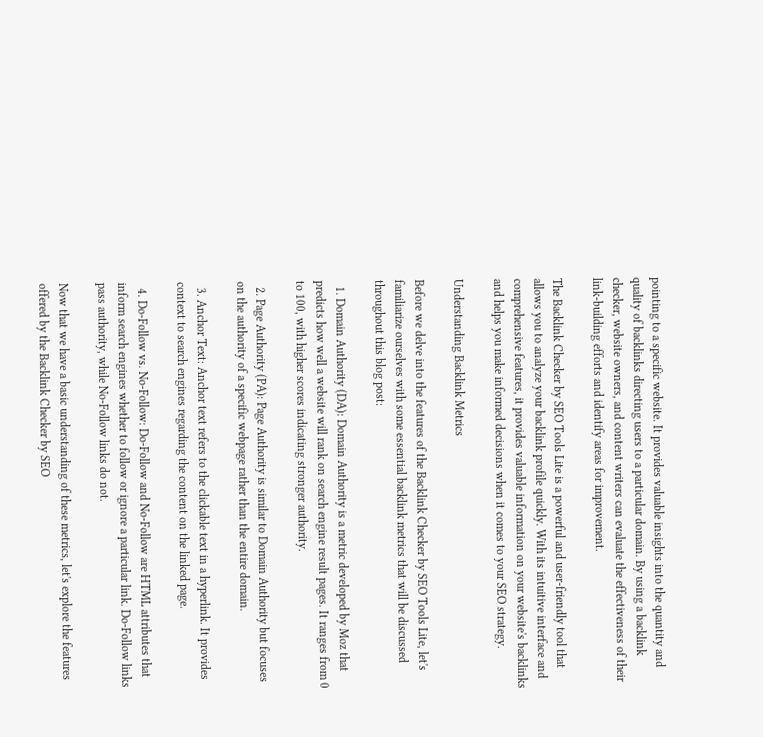pointing to a specific website. It provides valuable insights into the quantity and quality of backlinks directing users to a particular domain. By using a backlink checker, website owners, and content writers can evaluate the effectiveness of their link-building efforts and identify areas for improvement.

The Backlink Checker by SEO Tools Lite is a powerful and user-friendly tool that allows you to analyze your backlink profile quickly. With its intuitive interface and comprehensive features, it provides valuable information on your website's backlinks and helps you make informed decisions when it comes to your SEO strategy.

Understanding Backlink Metrics

Before we delve into the features of the Backlink Checker by SEO Tools Lite, let's familiarize ourselves with some essential backlink metrics that will be discussed throughout this blog post:

  1. Domain Authority (DA): Domain Authority is a metric developed by Moz that predicts how well a website will rank on search engine result pages. It ranges from 0 to 100, with higher scores indicating stronger authority.

  2. Page Authority (PA): Page Authority is similar to Domain Authority but focuses on the authority of a specific webpage rather than the entire domain.

  3. Anchor Text: Anchor text refers to the clickable text in a hyperlink. It provides context to search engines regarding the content on the linked page.

  4. Do-Follow vs. No-Follow: Do-Follow and No-Follow are HTML attributes that inform search engines whether to follow or ignore a particular link. Do-Follow links pass authority, while No-Follow links do not.

Now that we have a basic understanding of these metrics, let's explore the features offered by the Backlink Checker by SEO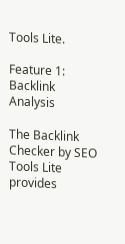Tools Lite.

Feature 1: Backlink Analysis

The Backlink Checker by SEO Tools Lite provides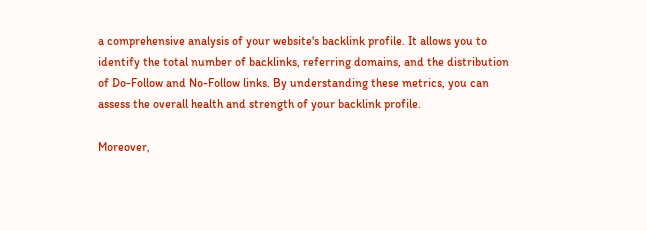a comprehensive analysis of your website's backlink profile. It allows you to identify the total number of backlinks, referring domains, and the distribution of Do-Follow and No-Follow links. By understanding these metrics, you can assess the overall health and strength of your backlink profile.

Moreover,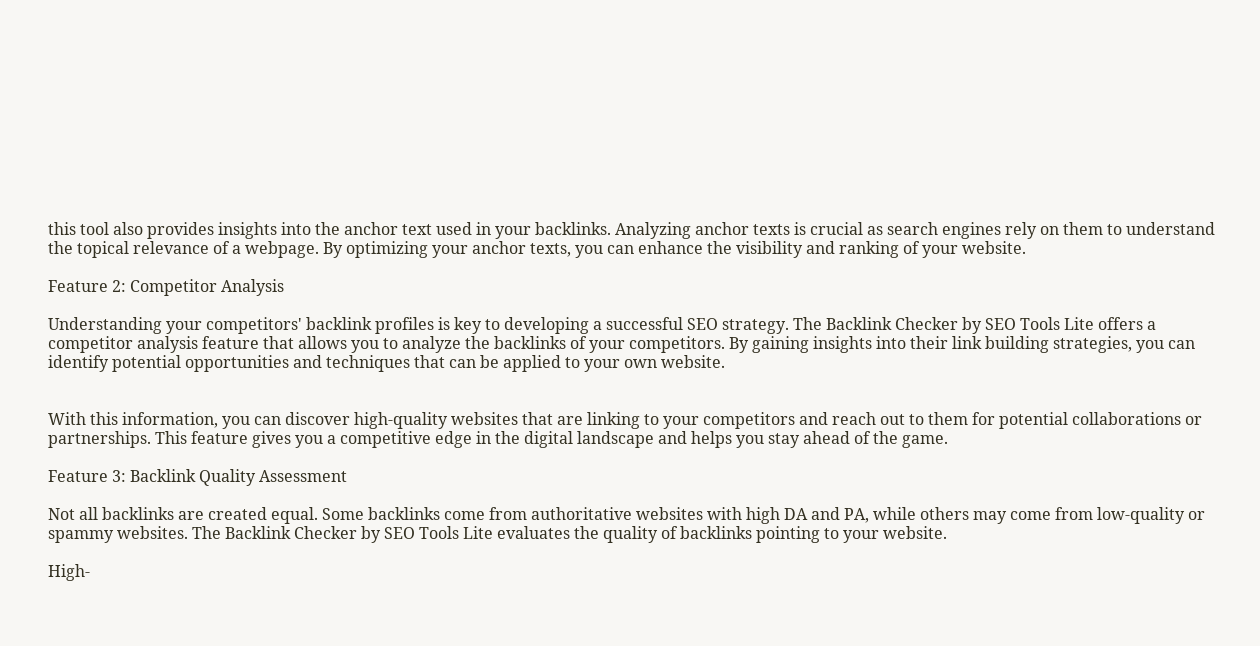this tool also provides insights into the anchor text used in your backlinks. Analyzing anchor texts is crucial as search engines rely on them to understand the topical relevance of a webpage. By optimizing your anchor texts, you can enhance the visibility and ranking of your website.

Feature 2: Competitor Analysis

Understanding your competitors' backlink profiles is key to developing a successful SEO strategy. The Backlink Checker by SEO Tools Lite offers a competitor analysis feature that allows you to analyze the backlinks of your competitors. By gaining insights into their link building strategies, you can identify potential opportunities and techniques that can be applied to your own website.


With this information, you can discover high-quality websites that are linking to your competitors and reach out to them for potential collaborations or partnerships. This feature gives you a competitive edge in the digital landscape and helps you stay ahead of the game.

Feature 3: Backlink Quality Assessment

Not all backlinks are created equal. Some backlinks come from authoritative websites with high DA and PA, while others may come from low-quality or spammy websites. The Backlink Checker by SEO Tools Lite evaluates the quality of backlinks pointing to your website.

High-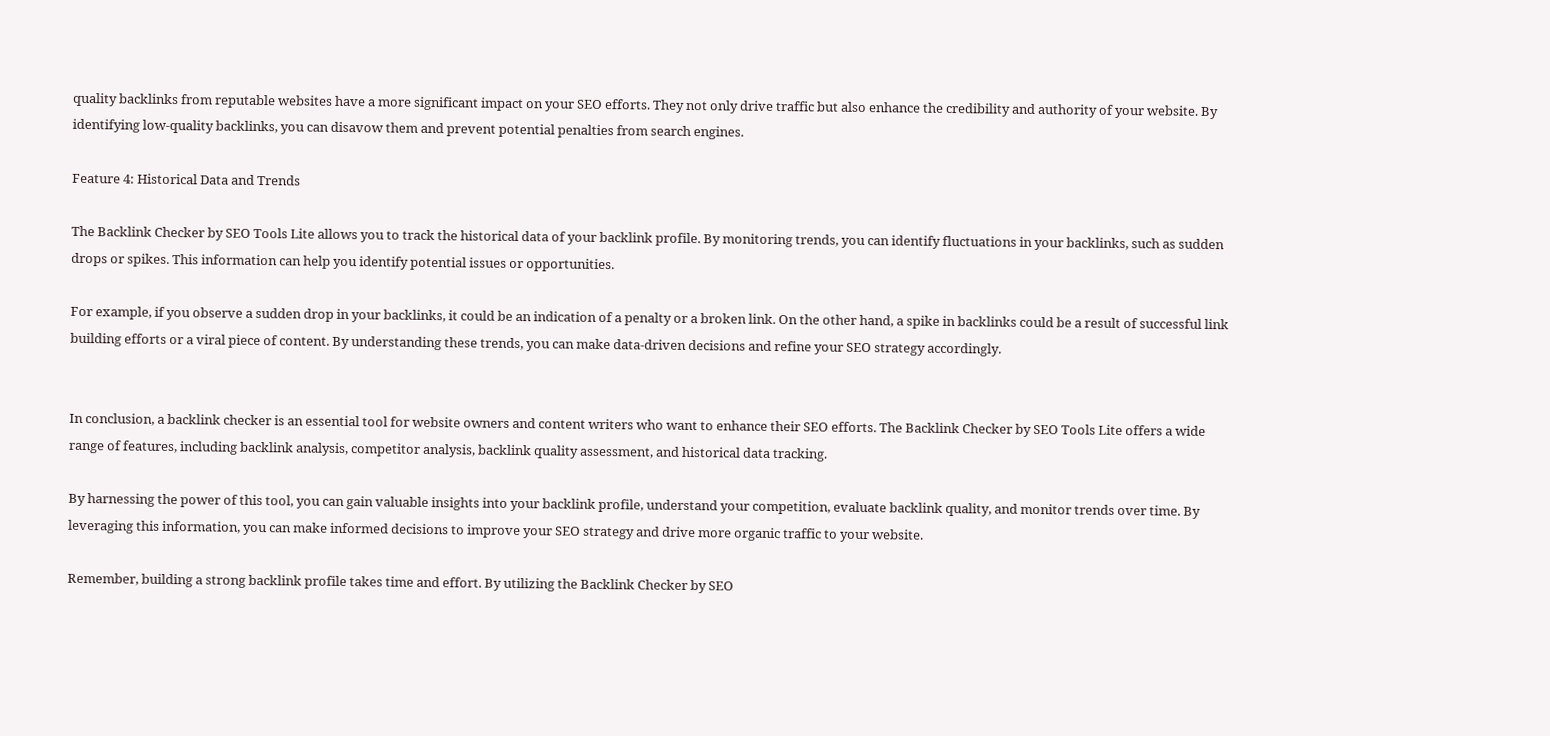quality backlinks from reputable websites have a more significant impact on your SEO efforts. They not only drive traffic but also enhance the credibility and authority of your website. By identifying low-quality backlinks, you can disavow them and prevent potential penalties from search engines.

Feature 4: Historical Data and Trends

The Backlink Checker by SEO Tools Lite allows you to track the historical data of your backlink profile. By monitoring trends, you can identify fluctuations in your backlinks, such as sudden drops or spikes. This information can help you identify potential issues or opportunities.

For example, if you observe a sudden drop in your backlinks, it could be an indication of a penalty or a broken link. On the other hand, a spike in backlinks could be a result of successful link building efforts or a viral piece of content. By understanding these trends, you can make data-driven decisions and refine your SEO strategy accordingly.


In conclusion, a backlink checker is an essential tool for website owners and content writers who want to enhance their SEO efforts. The Backlink Checker by SEO Tools Lite offers a wide range of features, including backlink analysis, competitor analysis, backlink quality assessment, and historical data tracking.

By harnessing the power of this tool, you can gain valuable insights into your backlink profile, understand your competition, evaluate backlink quality, and monitor trends over time. By leveraging this information, you can make informed decisions to improve your SEO strategy and drive more organic traffic to your website.

Remember, building a strong backlink profile takes time and effort. By utilizing the Backlink Checker by SEO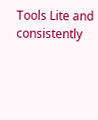Tools Lite and consistently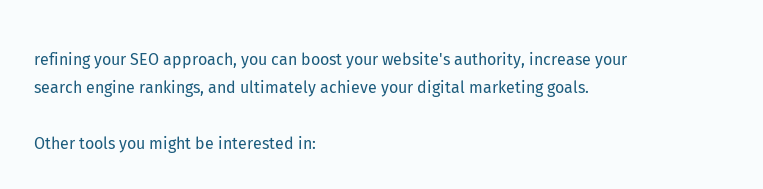refining your SEO approach, you can boost your website's authority, increase your search engine rankings, and ultimately achieve your digital marketing goals.

Other tools you might be interested in: